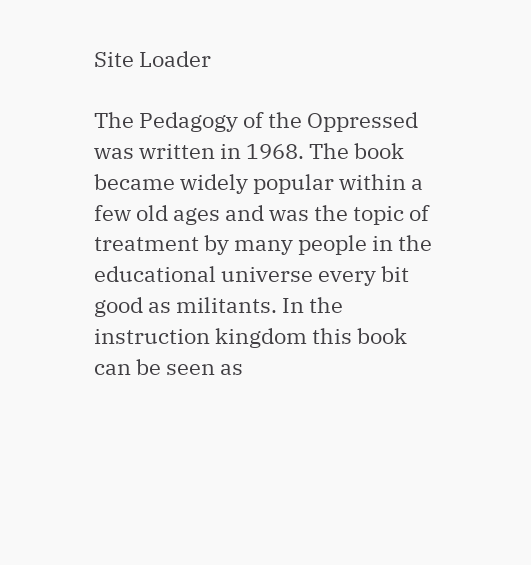Site Loader

The Pedagogy of the Oppressed was written in 1968. The book became widely popular within a few old ages and was the topic of treatment by many people in the educational universe every bit good as militants. In the instruction kingdom this book can be seen as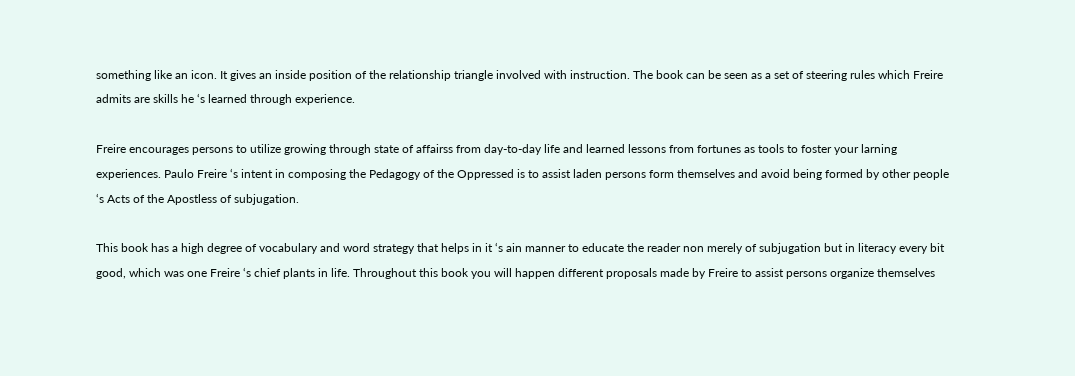something like an icon. It gives an inside position of the relationship triangle involved with instruction. The book can be seen as a set of steering rules which Freire admits are skills he ‘s learned through experience.

Freire encourages persons to utilize growing through state of affairss from day-to-day life and learned lessons from fortunes as tools to foster your larning experiences. Paulo Freire ‘s intent in composing the Pedagogy of the Oppressed is to assist laden persons form themselves and avoid being formed by other people ‘s Acts of the Apostless of subjugation.

This book has a high degree of vocabulary and word strategy that helps in it ‘s ain manner to educate the reader non merely of subjugation but in literacy every bit good, which was one Freire ‘s chief plants in life. Throughout this book you will happen different proposals made by Freire to assist persons organize themselves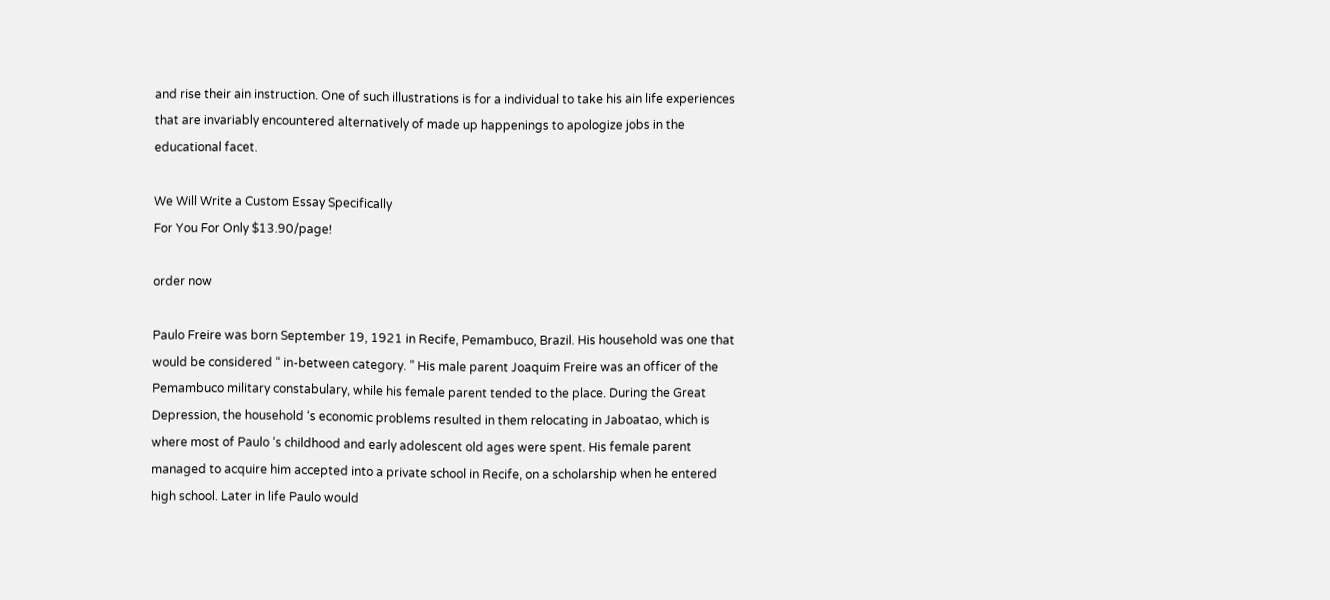and rise their ain instruction. One of such illustrations is for a individual to take his ain life experiences that are invariably encountered alternatively of made up happenings to apologize jobs in the educational facet.

We Will Write a Custom Essay Specifically
For You For Only $13.90/page!

order now

Paulo Freire was born September 19, 1921 in Recife, Pemambuco, Brazil. His household was one that would be considered “ in-between category. ” His male parent Joaquim Freire was an officer of the Pemambuco military constabulary, while his female parent tended to the place. During the Great Depression, the household ‘s economic problems resulted in them relocating in Jaboatao, which is where most of Paulo ‘s childhood and early adolescent old ages were spent. His female parent managed to acquire him accepted into a private school in Recife, on a scholarship when he entered high school. Later in life Paulo would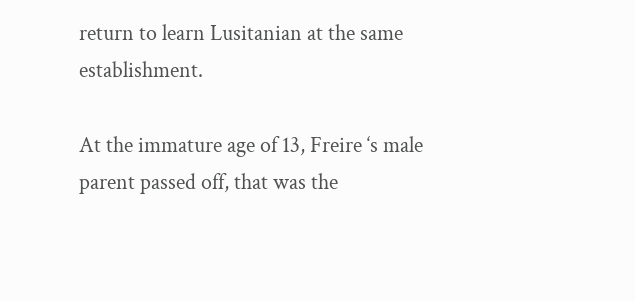return to learn Lusitanian at the same establishment.

At the immature age of 13, Freire ‘s male parent passed off, that was the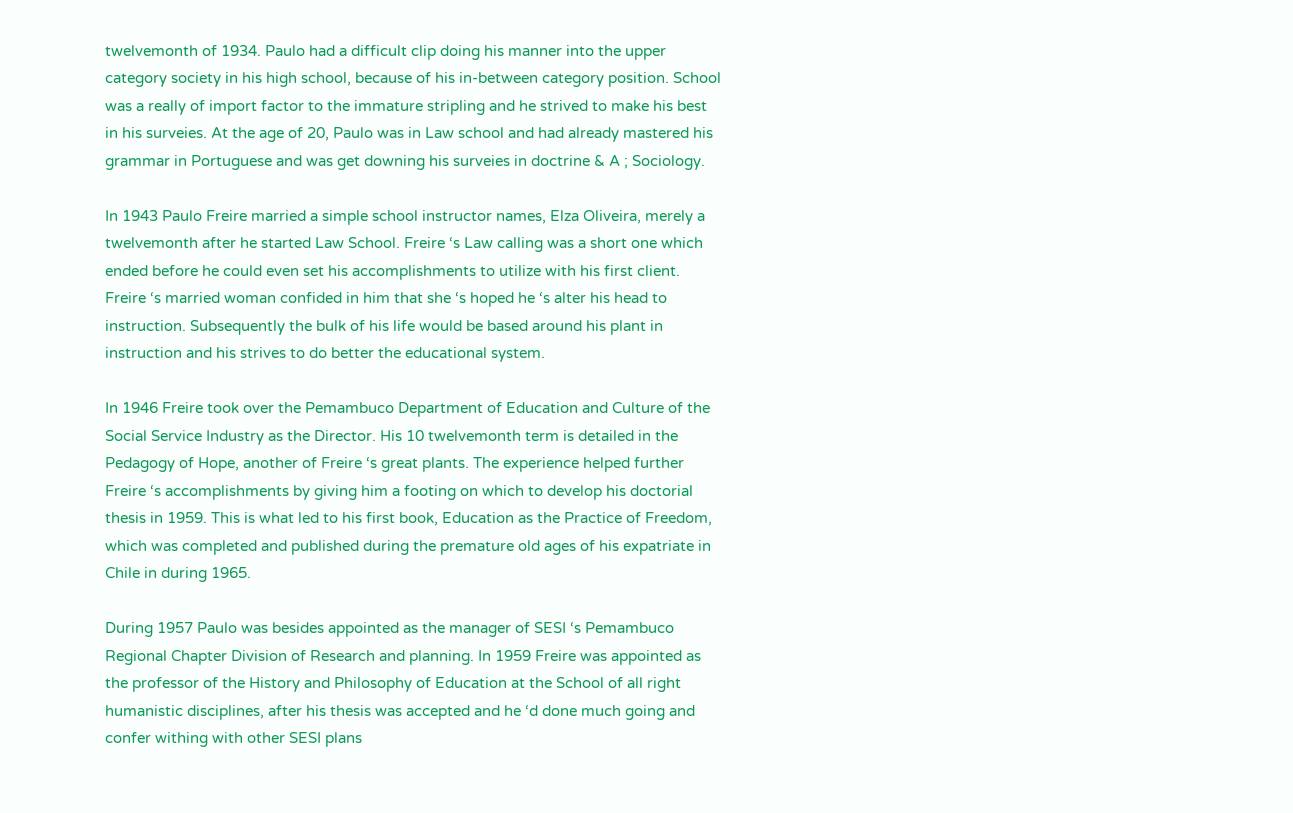twelvemonth of 1934. Paulo had a difficult clip doing his manner into the upper category society in his high school, because of his in-between category position. School was a really of import factor to the immature stripling and he strived to make his best in his surveies. At the age of 20, Paulo was in Law school and had already mastered his grammar in Portuguese and was get downing his surveies in doctrine & A ; Sociology.

In 1943 Paulo Freire married a simple school instructor names, Elza Oliveira, merely a twelvemonth after he started Law School. Freire ‘s Law calling was a short one which ended before he could even set his accomplishments to utilize with his first client. Freire ‘s married woman confided in him that she ‘s hoped he ‘s alter his head to instruction. Subsequently the bulk of his life would be based around his plant in instruction and his strives to do better the educational system.

In 1946 Freire took over the Pemambuco Department of Education and Culture of the Social Service Industry as the Director. His 10 twelvemonth term is detailed in the Pedagogy of Hope, another of Freire ‘s great plants. The experience helped further Freire ‘s accomplishments by giving him a footing on which to develop his doctorial thesis in 1959. This is what led to his first book, Education as the Practice of Freedom, which was completed and published during the premature old ages of his expatriate in Chile in during 1965.

During 1957 Paulo was besides appointed as the manager of SESI ‘s Pemambuco Regional Chapter Division of Research and planning. In 1959 Freire was appointed as the professor of the History and Philosophy of Education at the School of all right humanistic disciplines, after his thesis was accepted and he ‘d done much going and confer withing with other SESI plans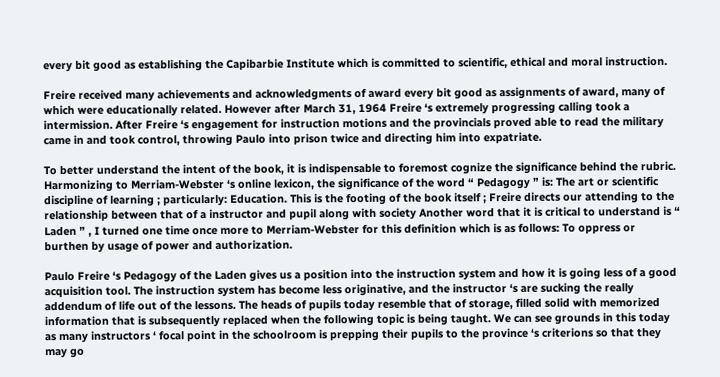every bit good as establishing the Capibarbie Institute which is committed to scientific, ethical and moral instruction.

Freire received many achievements and acknowledgments of award every bit good as assignments of award, many of which were educationally related. However after March 31, 1964 Freire ‘s extremely progressing calling took a intermission. After Freire ‘s engagement for instruction motions and the provincials proved able to read the military came in and took control, throwing Paulo into prison twice and directing him into expatriate.

To better understand the intent of the book, it is indispensable to foremost cognize the significance behind the rubric. Harmonizing to Merriam-Webster ‘s online lexicon, the significance of the word “ Pedagogy ” is: The art or scientific discipline of learning ; particularly: Education. This is the footing of the book itself ; Freire directs our attending to the relationship between that of a instructor and pupil along with society Another word that it is critical to understand is “ Laden ” , I turned one time once more to Merriam-Webster for this definition which is as follows: To oppress or burthen by usage of power and authorization.

Paulo Freire ‘s Pedagogy of the Laden gives us a position into the instruction system and how it is going less of a good acquisition tool. The instruction system has become less originative, and the instructor ‘s are sucking the really addendum of life out of the lessons. The heads of pupils today resemble that of storage, filled solid with memorized information that is subsequently replaced when the following topic is being taught. We can see grounds in this today as many instructors ‘ focal point in the schoolroom is prepping their pupils to the province ‘s criterions so that they may go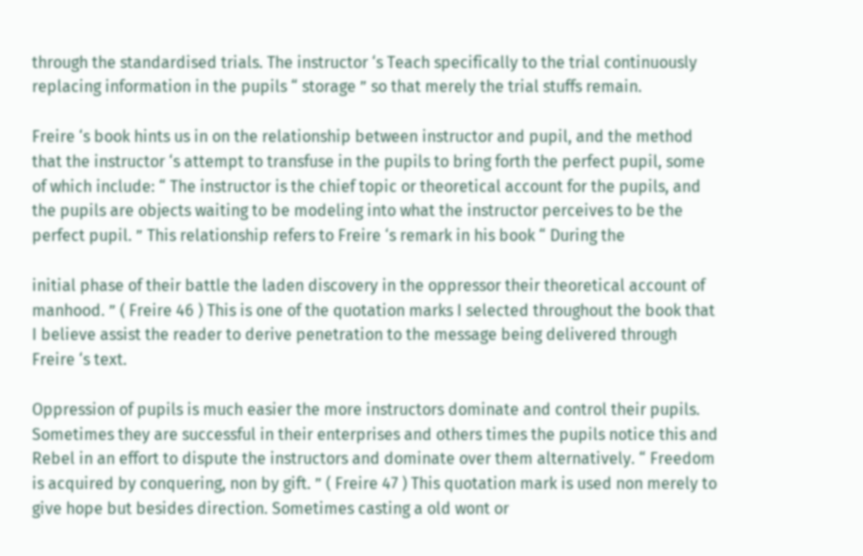through the standardised trials. The instructor ‘s Teach specifically to the trial continuously replacing information in the pupils “ storage ” so that merely the trial stuffs remain.

Freire ‘s book hints us in on the relationship between instructor and pupil, and the method that the instructor ‘s attempt to transfuse in the pupils to bring forth the perfect pupil, some of which include: “ The instructor is the chief topic or theoretical account for the pupils, and the pupils are objects waiting to be modeling into what the instructor perceives to be the perfect pupil. ” This relationship refers to Freire ‘s remark in his book “ During the

initial phase of their battle the laden discovery in the oppressor their theoretical account of manhood. ” ( Freire 46 ) This is one of the quotation marks I selected throughout the book that I believe assist the reader to derive penetration to the message being delivered through Freire ‘s text.

Oppression of pupils is much easier the more instructors dominate and control their pupils. Sometimes they are successful in their enterprises and others times the pupils notice this and Rebel in an effort to dispute the instructors and dominate over them alternatively. “ Freedom is acquired by conquering, non by gift. ” ( Freire 47 ) This quotation mark is used non merely to give hope but besides direction. Sometimes casting a old wont or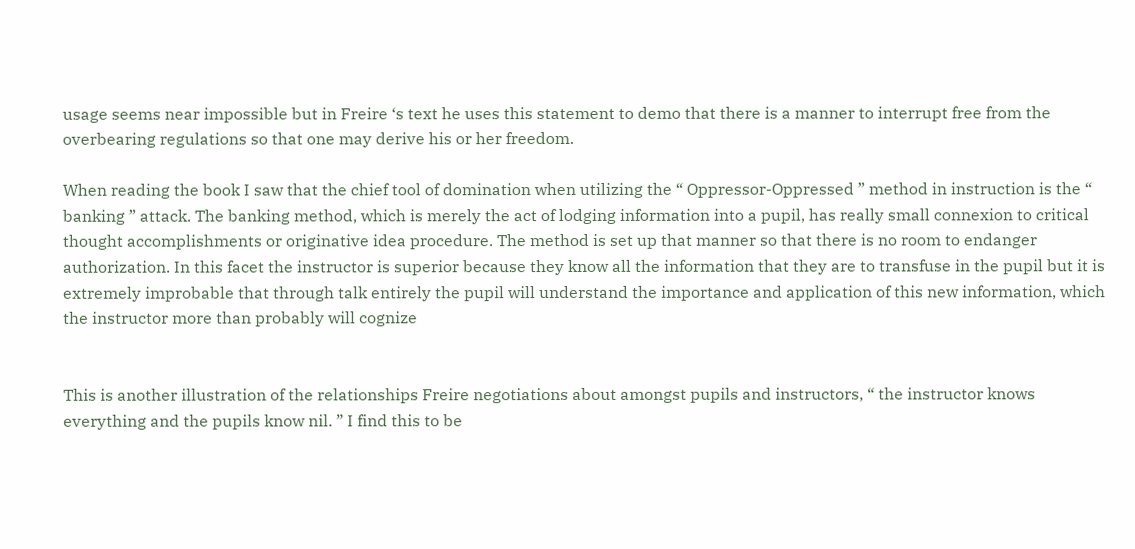usage seems near impossible but in Freire ‘s text he uses this statement to demo that there is a manner to interrupt free from the overbearing regulations so that one may derive his or her freedom.

When reading the book I saw that the chief tool of domination when utilizing the “ Oppressor-Oppressed ” method in instruction is the “ banking ” attack. The banking method, which is merely the act of lodging information into a pupil, has really small connexion to critical thought accomplishments or originative idea procedure. The method is set up that manner so that there is no room to endanger authorization. In this facet the instructor is superior because they know all the information that they are to transfuse in the pupil but it is extremely improbable that through talk entirely the pupil will understand the importance and application of this new information, which the instructor more than probably will cognize


This is another illustration of the relationships Freire negotiations about amongst pupils and instructors, “ the instructor knows everything and the pupils know nil. ” I find this to be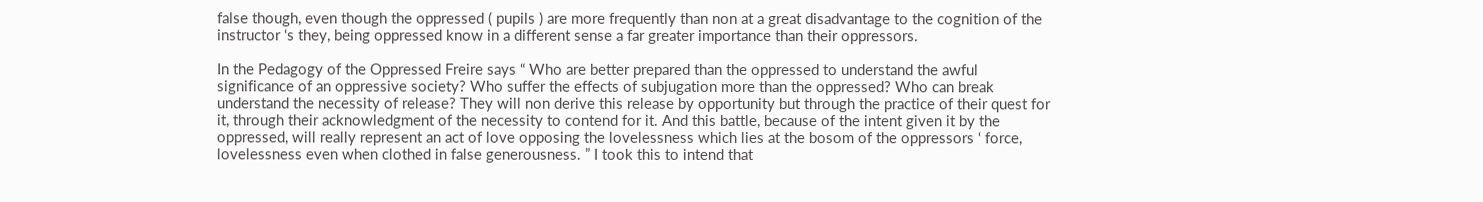false though, even though the oppressed ( pupils ) are more frequently than non at a great disadvantage to the cognition of the instructor ‘s they, being oppressed know in a different sense a far greater importance than their oppressors.

In the Pedagogy of the Oppressed Freire says “ Who are better prepared than the oppressed to understand the awful significance of an oppressive society? Who suffer the effects of subjugation more than the oppressed? Who can break understand the necessity of release? They will non derive this release by opportunity but through the practice of their quest for it, through their acknowledgment of the necessity to contend for it. And this battle, because of the intent given it by the oppressed, will really represent an act of love opposing the lovelessness which lies at the bosom of the oppressors ‘ force, lovelessness even when clothed in false generousness. ” I took this to intend that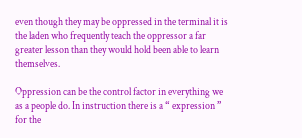even though they may be oppressed in the terminal it is the laden who frequently teach the oppressor a far greater lesson than they would hold been able to learn themselves.

Oppression can be the control factor in everything we as a people do. In instruction there is a “ expression ” for the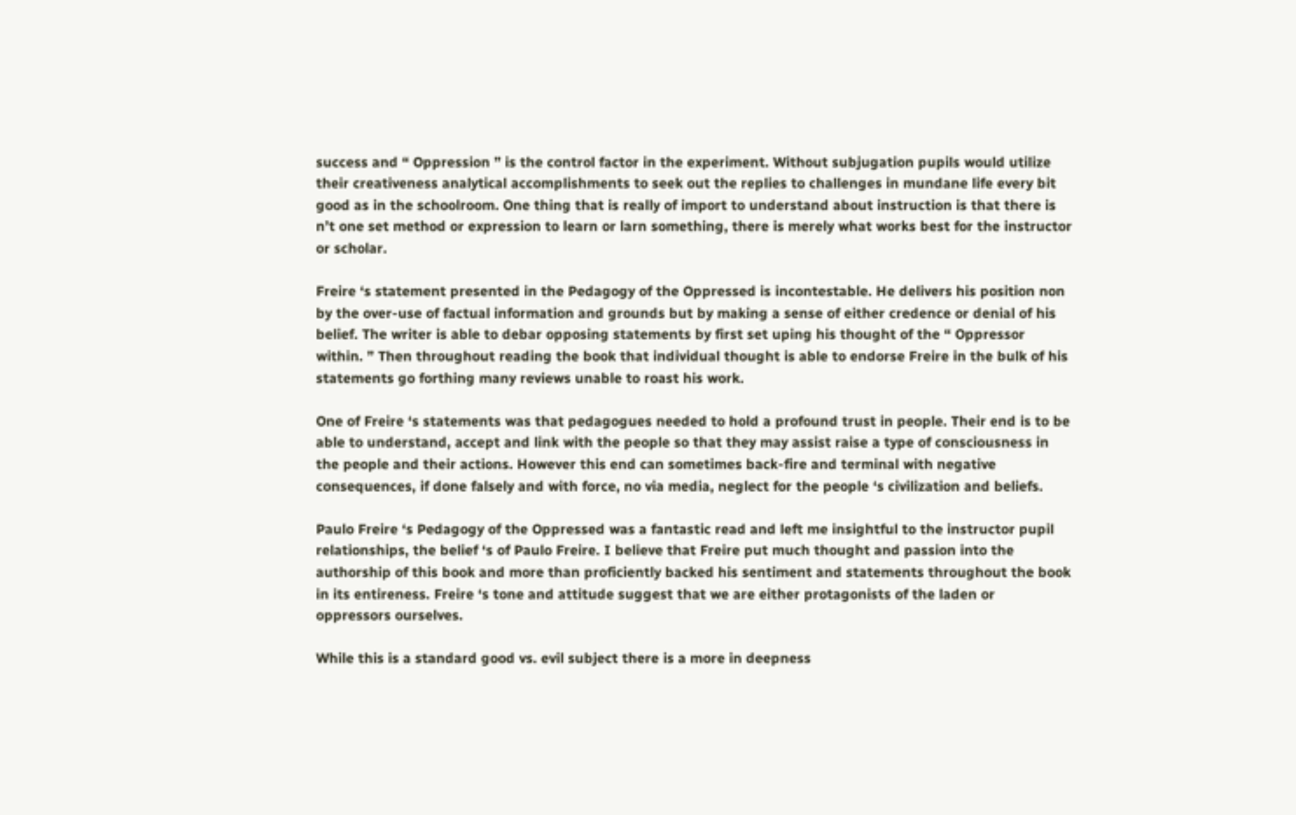success and “ Oppression ” is the control factor in the experiment. Without subjugation pupils would utilize their creativeness analytical accomplishments to seek out the replies to challenges in mundane life every bit good as in the schoolroom. One thing that is really of import to understand about instruction is that there is n’t one set method or expression to learn or larn something, there is merely what works best for the instructor or scholar.

Freire ‘s statement presented in the Pedagogy of the Oppressed is incontestable. He delivers his position non by the over-use of factual information and grounds but by making a sense of either credence or denial of his belief. The writer is able to debar opposing statements by first set uping his thought of the “ Oppressor within. ” Then throughout reading the book that individual thought is able to endorse Freire in the bulk of his statements go forthing many reviews unable to roast his work.

One of Freire ‘s statements was that pedagogues needed to hold a profound trust in people. Their end is to be able to understand, accept and link with the people so that they may assist raise a type of consciousness in the people and their actions. However this end can sometimes back-fire and terminal with negative consequences, if done falsely and with force, no via media, neglect for the people ‘s civilization and beliefs.

Paulo Freire ‘s Pedagogy of the Oppressed was a fantastic read and left me insightful to the instructor pupil relationships, the belief ‘s of Paulo Freire. I believe that Freire put much thought and passion into the authorship of this book and more than proficiently backed his sentiment and statements throughout the book in its entireness. Freire ‘s tone and attitude suggest that we are either protagonists of the laden or oppressors ourselves.

While this is a standard good vs. evil subject there is a more in deepness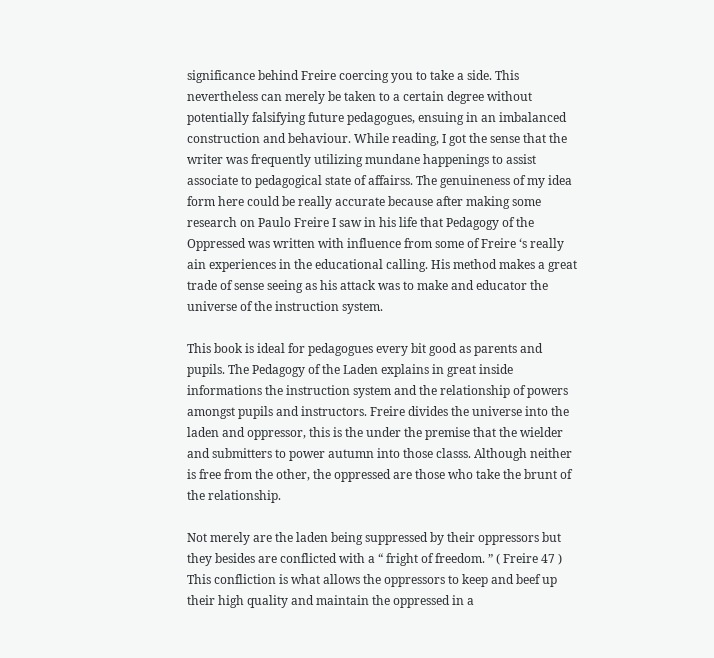significance behind Freire coercing you to take a side. This nevertheless can merely be taken to a certain degree without potentially falsifying future pedagogues, ensuing in an imbalanced construction and behaviour. While reading, I got the sense that the writer was frequently utilizing mundane happenings to assist associate to pedagogical state of affairss. The genuineness of my idea form here could be really accurate because after making some research on Paulo Freire I saw in his life that Pedagogy of the Oppressed was written with influence from some of Freire ‘s really ain experiences in the educational calling. His method makes a great trade of sense seeing as his attack was to make and educator the universe of the instruction system.

This book is ideal for pedagogues every bit good as parents and pupils. The Pedagogy of the Laden explains in great inside informations the instruction system and the relationship of powers amongst pupils and instructors. Freire divides the universe into the laden and oppressor, this is the under the premise that the wielder and submitters to power autumn into those classs. Although neither is free from the other, the oppressed are those who take the brunt of the relationship.

Not merely are the laden being suppressed by their oppressors but they besides are conflicted with a “ fright of freedom. ” ( Freire 47 ) This confliction is what allows the oppressors to keep and beef up their high quality and maintain the oppressed in a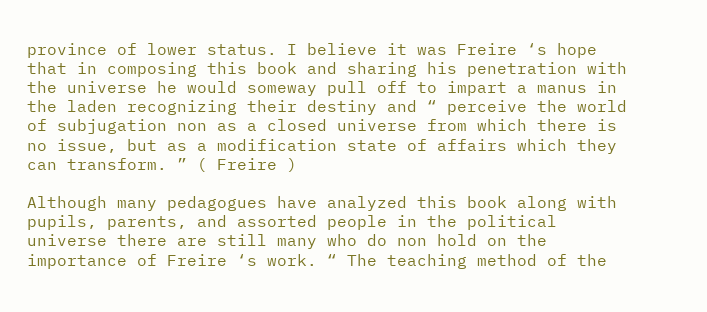province of lower status. I believe it was Freire ‘s hope that in composing this book and sharing his penetration with the universe he would someway pull off to impart a manus in the laden recognizing their destiny and “ perceive the world of subjugation non as a closed universe from which there is no issue, but as a modification state of affairs which they can transform. ” ( Freire )

Although many pedagogues have analyzed this book along with pupils, parents, and assorted people in the political universe there are still many who do non hold on the importance of Freire ‘s work. “ The teaching method of the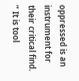oppressed is an instrument for their critical find. ” It is tool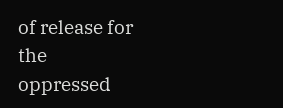of release for the oppressed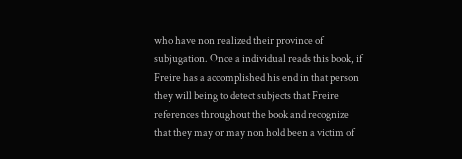who have non realized their province of subjugation. Once a individual reads this book, if Freire has a accomplished his end in that person they will being to detect subjects that Freire references throughout the book and recognize that they may or may non hold been a victim of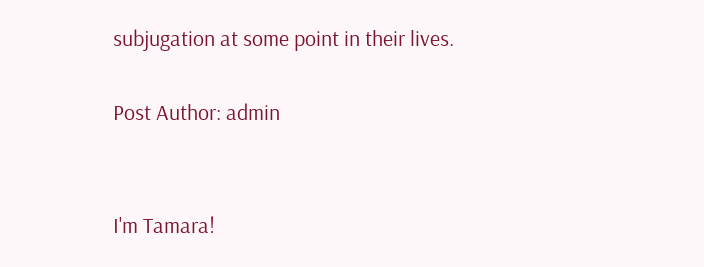subjugation at some point in their lives.

Post Author: admin


I'm Tamara!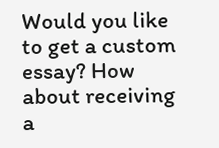Would you like to get a custom essay? How about receiving a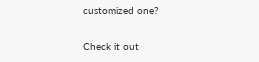customized one?

Check it out